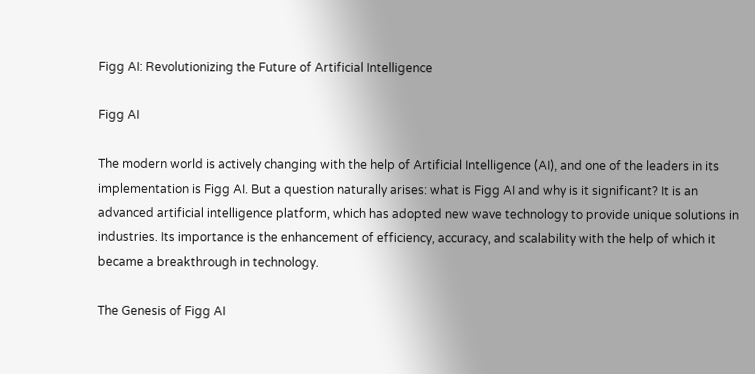Figg AI: Revolutionizing the Future of Artificial Intelligence

Figg AI

The modern world is actively changing with the help of Artificial Intelligence (AI), and one of the leaders in its implementation is Figg AI. But a question naturally arises: what is Figg AI and why is it significant? It is an advanced artificial intelligence platform, which has adopted new wave technology to provide unique solutions in industries. Its importance is the enhancement of efficiency, accuracy, and scalability with the help of which it became a breakthrough in technology.

The Genesis of Figg AI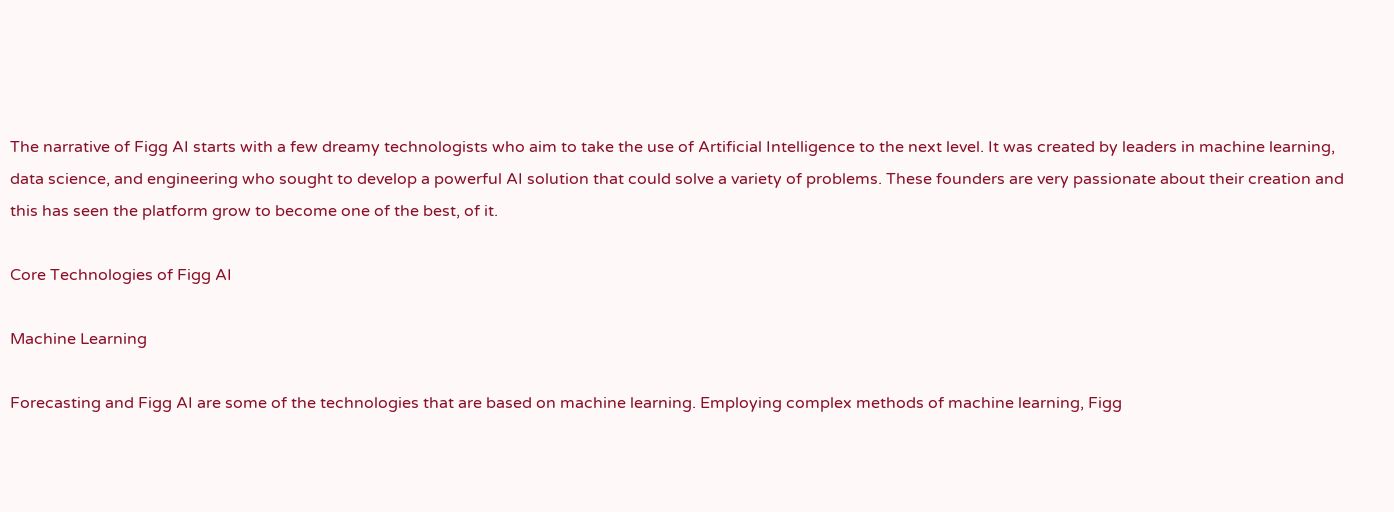The narrative of Figg AI starts with a few dreamy technologists who aim to take the use of Artificial Intelligence to the next level. It was created by leaders in machine learning, data science, and engineering who sought to develop a powerful AI solution that could solve a variety of problems. These founders are very passionate about their creation and this has seen the platform grow to become one of the best, of it.

Core Technologies of Figg AI

Machine Learning

Forecasting and Figg AI are some of the technologies that are based on machine learning. Employing complex methods of machine learning, Figg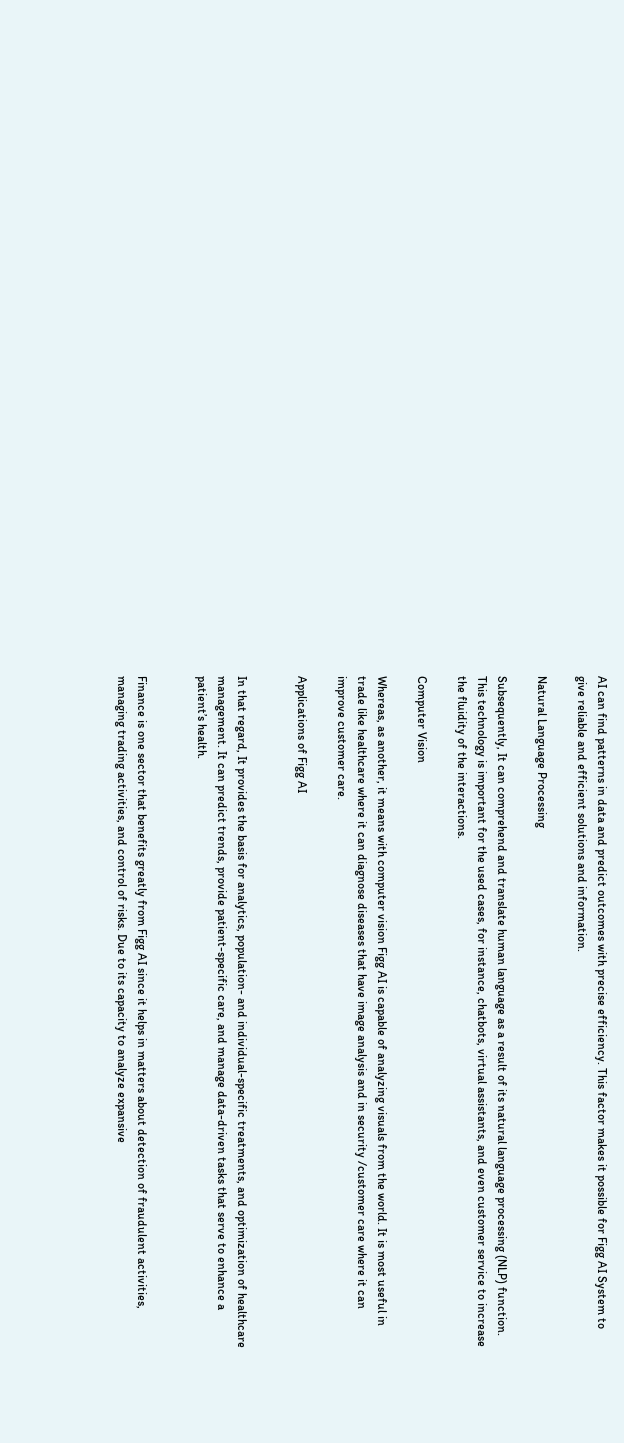AI can find patterns in data and predict outcomes with precise efficiency. This factor makes it possible for Figg AI System to give reliable and efficient solutions and information.

Natural Language Processing

Subsequently, It can comprehend and translate human language as a result of its natural language processing (NLP) function. This technology is important for the used cases, for instance, chatbots, virtual assistants, and even customer service to increase the fluidity of the interactions.

Computer Vision

Whereas, as another, it means with computer vision Figg AI is capable of analyzing visuals from the world. It is most useful in trade like healthcare where it can diagnose diseases that have image analysis and in security /customer care where it can improve customer care.

Applications of Figg AI


In that regard, It provides the basis for analytics, population- and individual-specific treatments, and optimization of healthcare management. It can predict trends, provide patient-specific care, and manage data-driven tasks that serve to enhance a patient’s health.


Finance is one sector that benefits greatly from Figg AI since it helps in matters about detection of fraudulent activities, managing trading activities, and control of risks. Due to its capacity to analyze expansive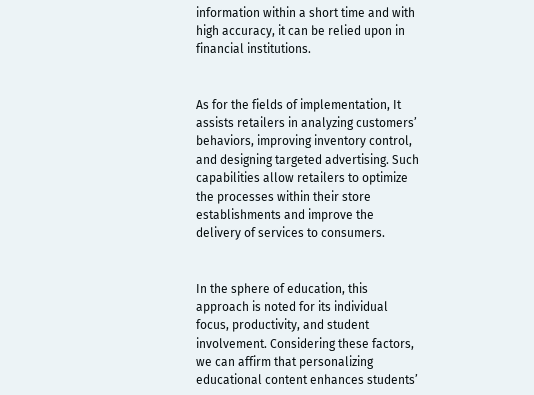information within a short time and with high accuracy, it can be relied upon in financial institutions.


As for the fields of implementation, It assists retailers in analyzing customers’ behaviors, improving inventory control, and designing targeted advertising. Such capabilities allow retailers to optimize the processes within their store establishments and improve the delivery of services to consumers.


In the sphere of education, this approach is noted for its individual focus, productivity, and student involvement. Considering these factors, we can affirm that personalizing educational content enhances students’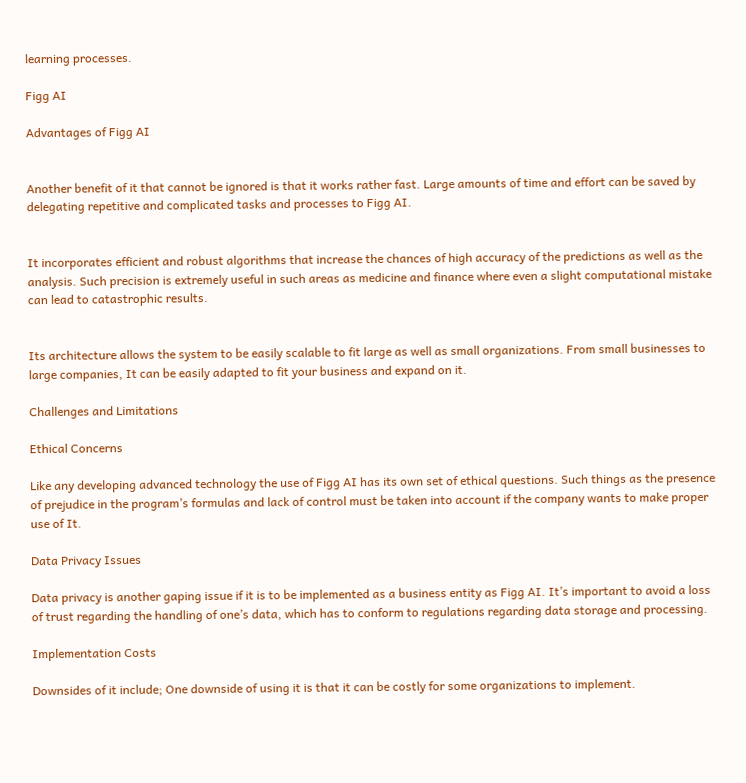learning processes.

Figg AI

Advantages of Figg AI


Another benefit of it that cannot be ignored is that it works rather fast. Large amounts of time and effort can be saved by delegating repetitive and complicated tasks and processes to Figg AI.


It incorporates efficient and robust algorithms that increase the chances of high accuracy of the predictions as well as the analysis. Such precision is extremely useful in such areas as medicine and finance where even a slight computational mistake can lead to catastrophic results.


Its architecture allows the system to be easily scalable to fit large as well as small organizations. From small businesses to large companies, It can be easily adapted to fit your business and expand on it.

Challenges and Limitations

Ethical Concerns

Like any developing advanced technology the use of Figg AI has its own set of ethical questions. Such things as the presence of prejudice in the program’s formulas and lack of control must be taken into account if the company wants to make proper use of It.

Data Privacy Issues

Data privacy is another gaping issue if it is to be implemented as a business entity as Figg AI. It’s important to avoid a loss of trust regarding the handling of one’s data, which has to conform to regulations regarding data storage and processing.

Implementation Costs

Downsides of it include; One downside of using it is that it can be costly for some organizations to implement.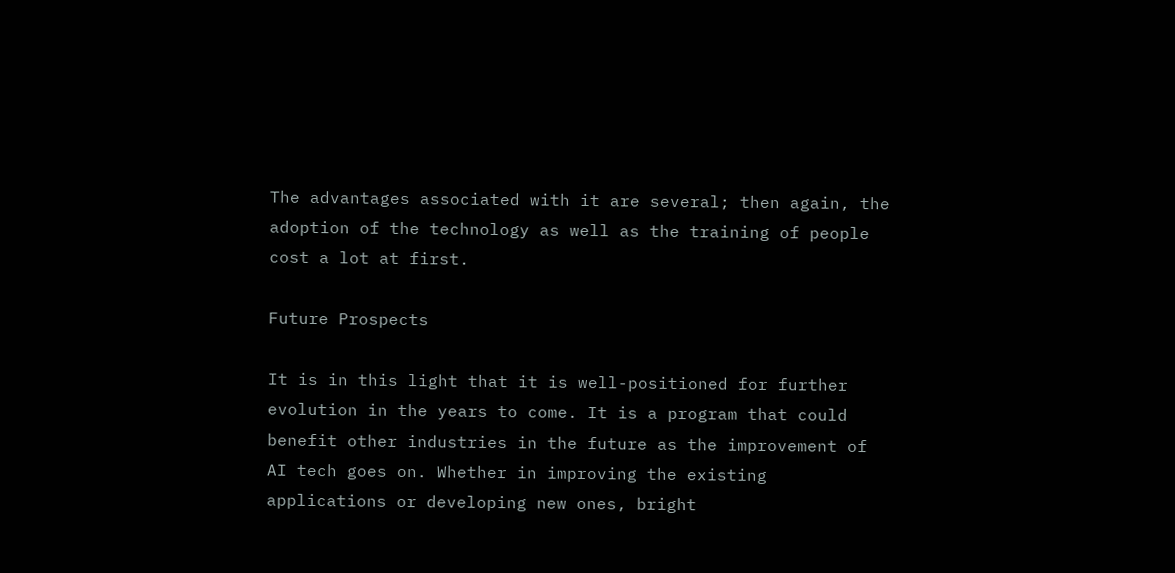The advantages associated with it are several; then again, the adoption of the technology as well as the training of people cost a lot at first.

Future Prospects

It is in this light that it is well-positioned for further evolution in the years to come. It is a program that could benefit other industries in the future as the improvement of AI tech goes on. Whether in improving the existing applications or developing new ones, bright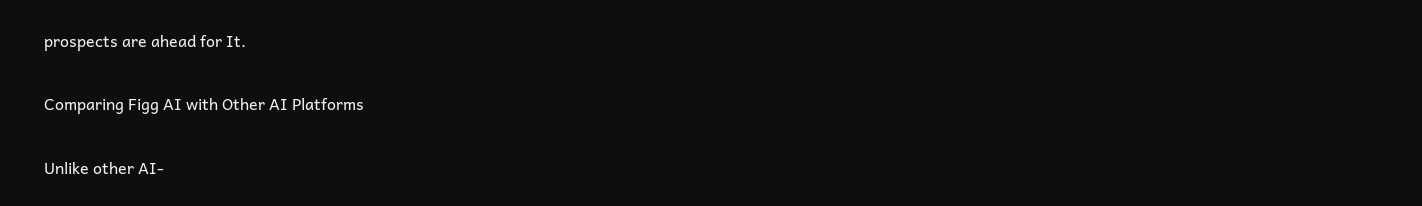prospects are ahead for It.

Comparing Figg AI with Other AI Platforms

Unlike other AI-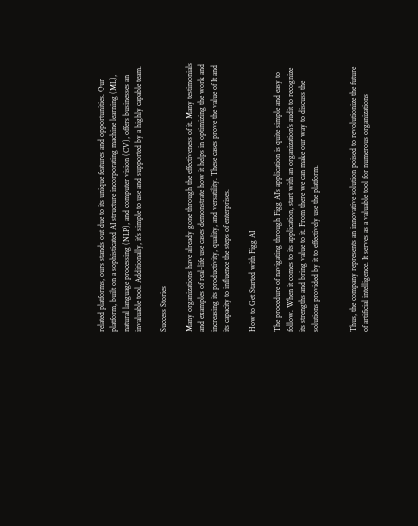related platforms, ours stands out due to its unique features and opportunities. Our platform, built on a sophisticated AI structure incorporating machine learning (ML), natural language processing (NLP), and computer vision (CV), offers businesses an invaluable tool. Additionally, it’s simple to use and supported by a highly capable team.

Success Stories

Many organizations have already gone through the effectiveness of it. Many testimonials and examples of real-life use cases demonstrate how it helps in optimizing the work and increasing its productivity, quality, and versatility. These cases prove the value of It and its capacity to influence the steps of enterprises.

How to Get Started with Figg AI

The procedure of navigating through Figg AI’s application is quite simple and easy to follow. When it comes to its application, start with an organization’s audit to recognize its strengths and bring value to it. From there we can make our way to discuss the solutions provided by it to effectively use the platform.


Thus, the company represents an innovative solution poised to revolutionize the future of artificial intelligence. It serves as a valuable tool for numerous organizations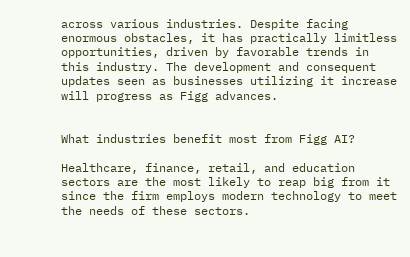across various industries. Despite facing enormous obstacles, it has practically limitless opportunities, driven by favorable trends in this industry. The development and consequent updates seen as businesses utilizing it increase will progress as Figg advances.


What industries benefit most from Figg AI?

Healthcare, finance, retail, and education sectors are the most likely to reap big from it since the firm employs modern technology to meet the needs of these sectors.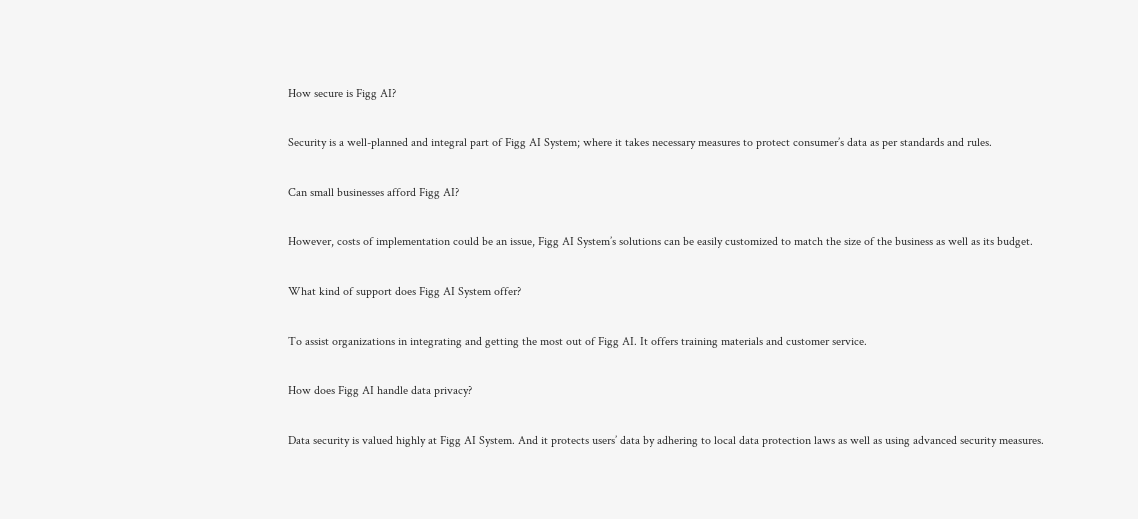How secure is Figg AI?

Security is a well-planned and integral part of Figg AI System; where it takes necessary measures to protect consumer’s data as per standards and rules.

Can small businesses afford Figg AI?

However, costs of implementation could be an issue, Figg AI System’s solutions can be easily customized to match the size of the business as well as its budget.

What kind of support does Figg AI System offer?

To assist organizations in integrating and getting the most out of Figg AI. It offers training materials and customer service.

How does Figg AI handle data privacy?

Data security is valued highly at Figg AI System. And it protects users’ data by adhering to local data protection laws as well as using advanced security measures.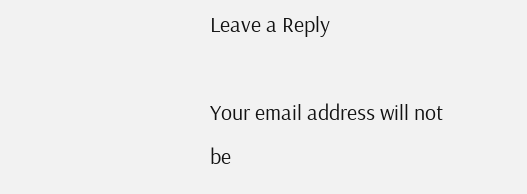Leave a Reply

Your email address will not be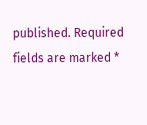published. Required fields are marked *